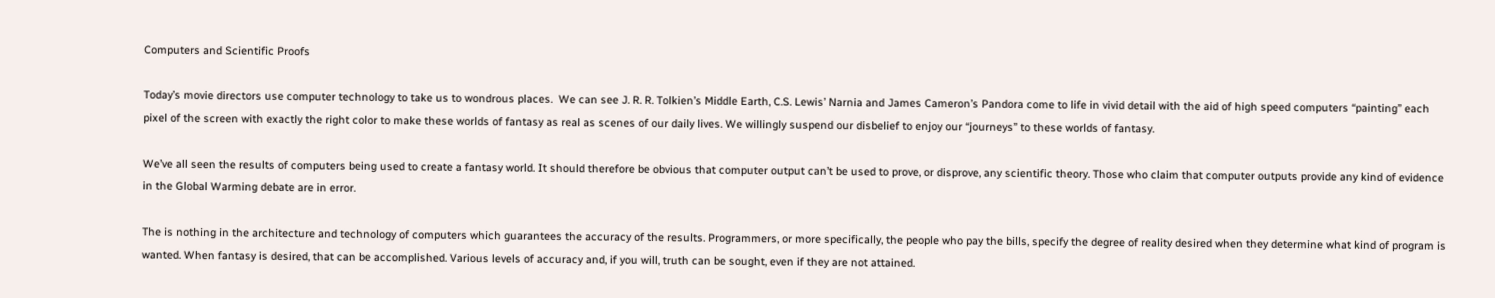Computers and Scientific Proofs

Today’s movie directors use computer technology to take us to wondrous places.  We can see J. R. R. Tolkien’s Middle Earth, C.S. Lewis’ Narnia and James Cameron’s Pandora come to life in vivid detail with the aid of high speed computers “painting” each pixel of the screen with exactly the right color to make these worlds of fantasy as real as scenes of our daily lives. We willingly suspend our disbelief to enjoy our “journeys” to these worlds of fantasy.

We’ve all seen the results of computers being used to create a fantasy world. It should therefore be obvious that computer output can’t be used to prove, or disprove, any scientific theory. Those who claim that computer outputs provide any kind of evidence in the Global Warming debate are in error.

The is nothing in the architecture and technology of computers which guarantees the accuracy of the results. Programmers, or more specifically, the people who pay the bills, specify the degree of reality desired when they determine what kind of program is wanted. When fantasy is desired, that can be accomplished. Various levels of accuracy and, if you will, truth can be sought, even if they are not attained.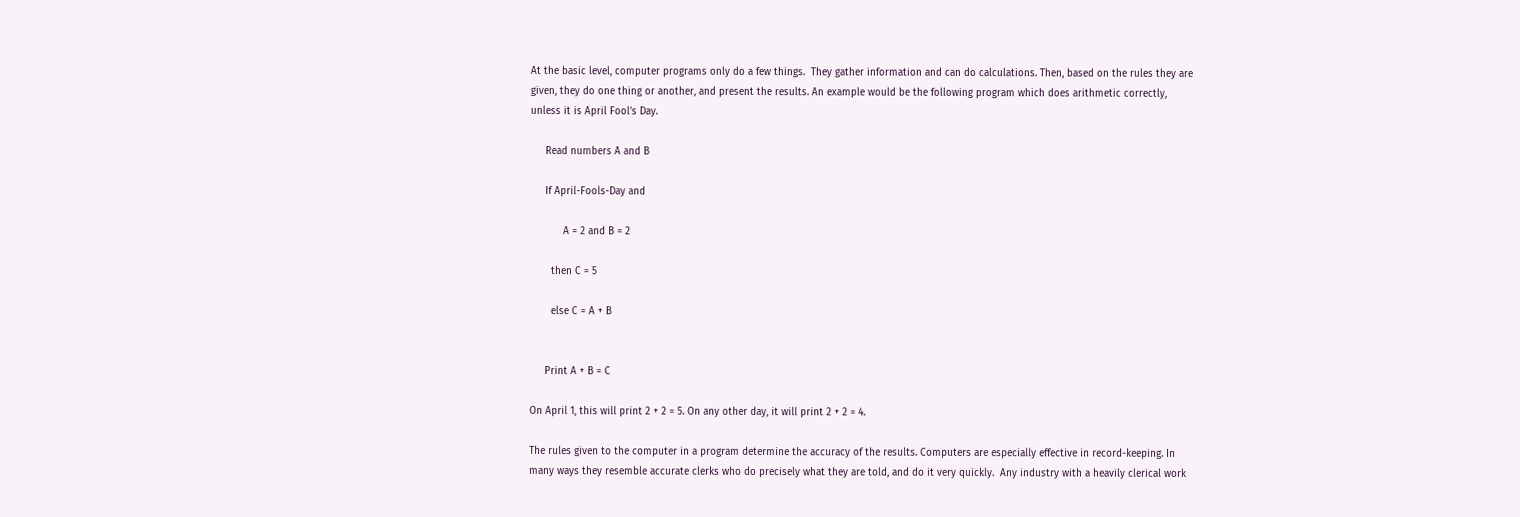At the basic level, computer programs only do a few things.  They gather information and can do calculations. Then, based on the rules they are given, they do one thing or another, and present the results. An example would be the following program which does arithmetic correctly, unless it is April Fool’s Day.

     Read numbers A and B

     If April-Fools-Day and

           A = 2 and B = 2

       then C = 5

       else C = A + B


     Print A + B = C

On April 1, this will print 2 + 2 = 5. On any other day, it will print 2 + 2 = 4.

The rules given to the computer in a program determine the accuracy of the results. Computers are especially effective in record-keeping. In many ways they resemble accurate clerks who do precisely what they are told, and do it very quickly.  Any industry with a heavily clerical work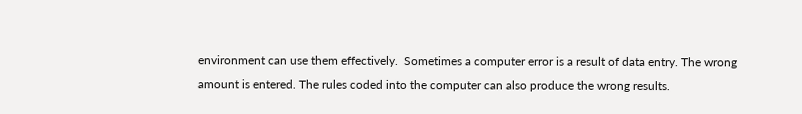environment can use them effectively.  Sometimes a computer error is a result of data entry. The wrong amount is entered. The rules coded into the computer can also produce the wrong results.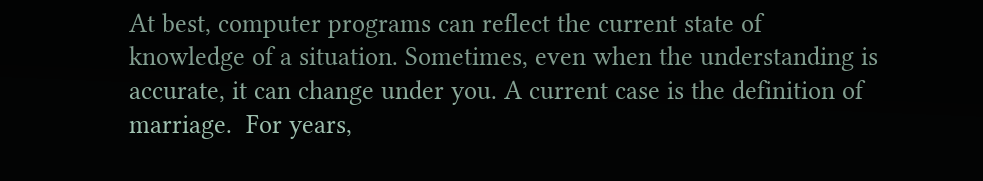At best, computer programs can reflect the current state of knowledge of a situation. Sometimes, even when the understanding is accurate, it can change under you. A current case is the definition of marriage.  For years,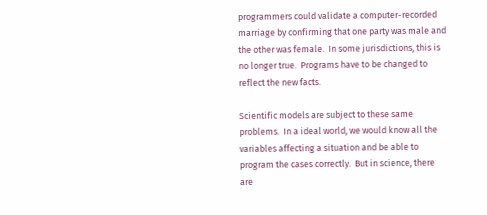programmers could validate a computer-recorded marriage by confirming that one party was male and the other was female.  In some jurisdictions, this is no longer true.  Programs have to be changed to reflect the new facts.

Scientific models are subject to these same problems.  In a ideal world, we would know all the variables affecting a situation and be able to program the cases correctly.  But in science, there are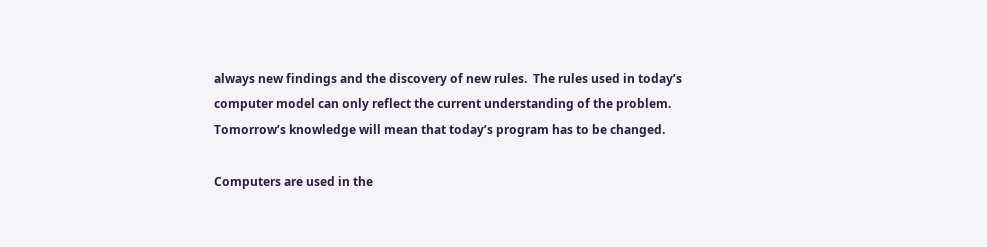always new findings and the discovery of new rules.  The rules used in today’s computer model can only reflect the current understanding of the problem.  Tomorrow’s knowledge will mean that today’s program has to be changed.

Computers are used in the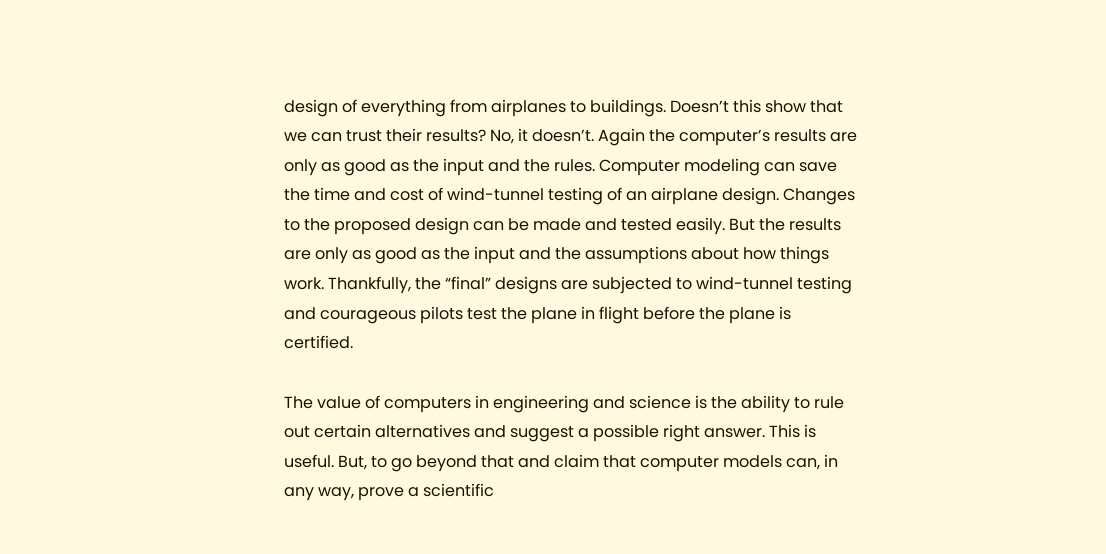design of everything from airplanes to buildings. Doesn’t this show that we can trust their results? No, it doesn’t. Again the computer’s results are only as good as the input and the rules. Computer modeling can save the time and cost of wind-tunnel testing of an airplane design. Changes to the proposed design can be made and tested easily. But the results are only as good as the input and the assumptions about how things work. Thankfully, the “final” designs are subjected to wind-tunnel testing and courageous pilots test the plane in flight before the plane is certified.

The value of computers in engineering and science is the ability to rule out certain alternatives and suggest a possible right answer. This is useful. But, to go beyond that and claim that computer models can, in any way, prove a scientific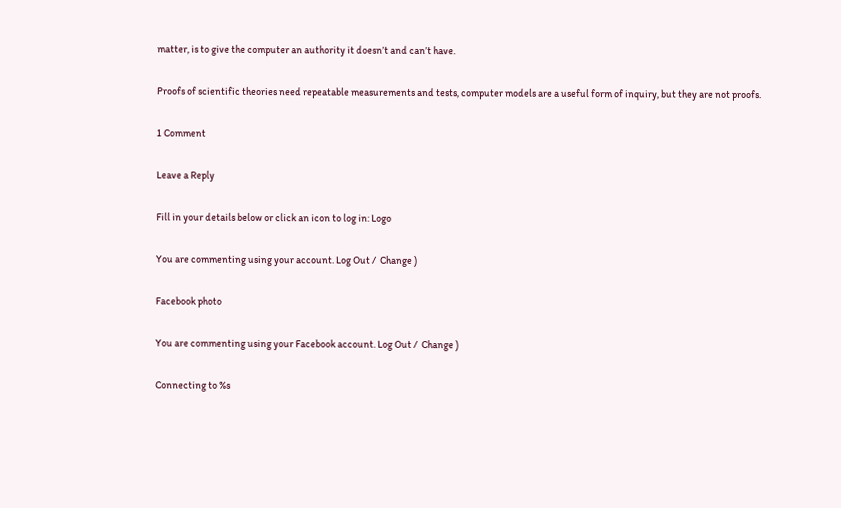matter, is to give the computer an authority it doesn’t and can’t have.

Proofs of scientific theories need repeatable measurements and tests, computer models are a useful form of inquiry, but they are not proofs.

1 Comment

Leave a Reply

Fill in your details below or click an icon to log in: Logo

You are commenting using your account. Log Out /  Change )

Facebook photo

You are commenting using your Facebook account. Log Out /  Change )

Connecting to %s